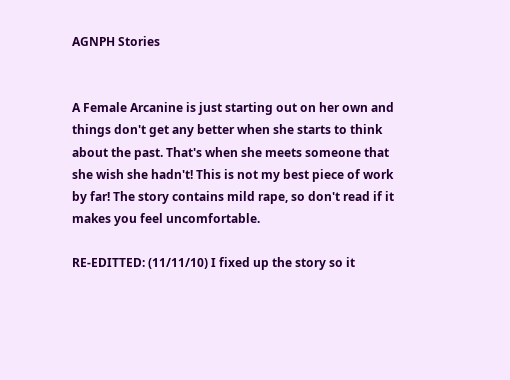AGNPH Stories


A Female Arcanine is just starting out on her own and things don't get any better when she starts to think about the past. That's when she meets someone that she wish she hadn't! This is not my best piece of work by far! The story contains mild rape, so don't read if it makes you feel uncomfortable.

RE-EDITTED: (11/11/10) I fixed up the story so it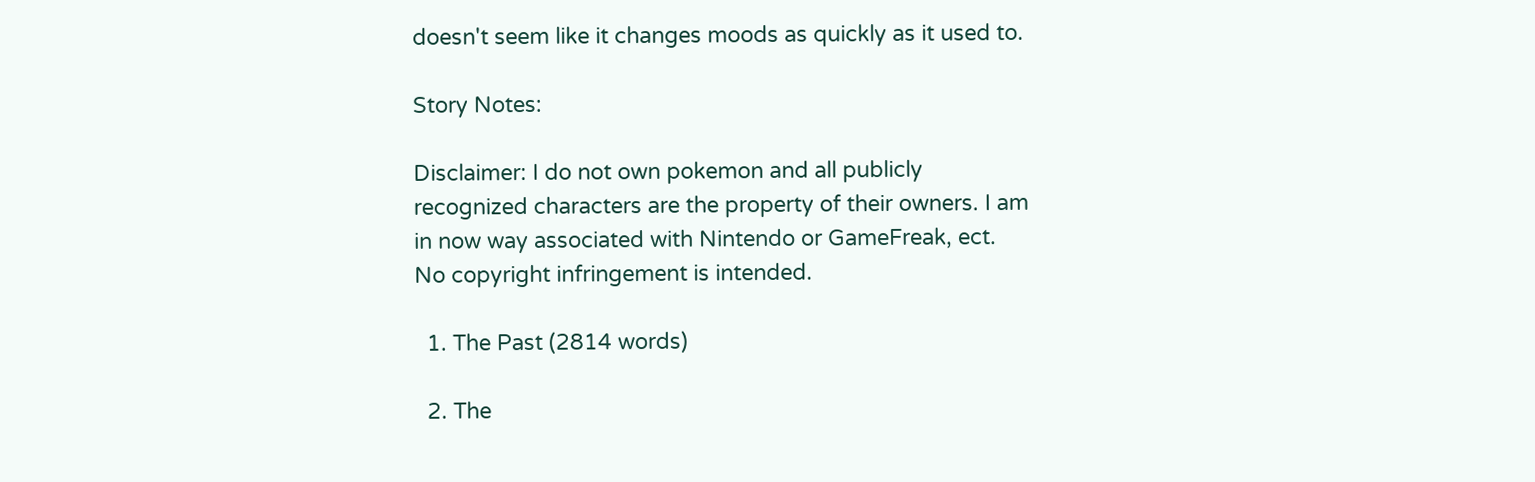doesn't seem like it changes moods as quickly as it used to.

Story Notes:

Disclaimer: I do not own pokemon and all publicly recognized characters are the property of their owners. I am in now way associated with Nintendo or GameFreak, ect. No copyright infringement is intended.

  1. The Past (2814 words)

  2. The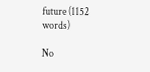future (1152 words)

No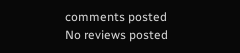comments posted
No reviews posted